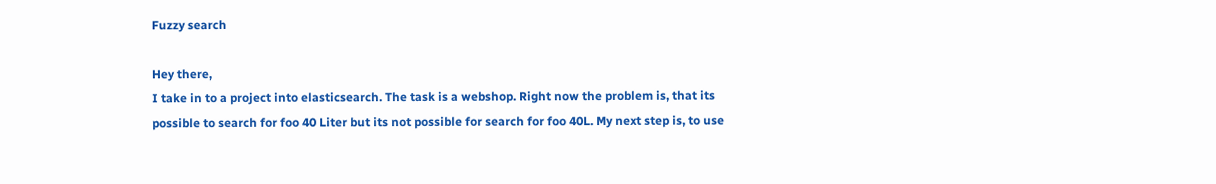Fuzzy search

Hey there,
I take in to a project into elasticsearch. The task is a webshop. Right now the problem is, that its possible to search for foo 40 Liter but its not possible for search for foo 40L. My next step is, to use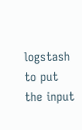logstash to put the input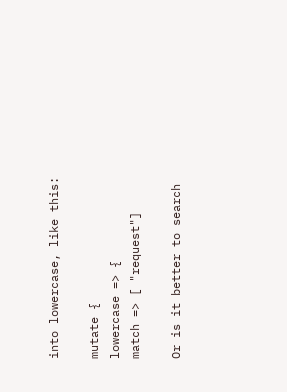into lowercase, like this:

mutate {
lowercase => {
match => [ "request"]

Or is it better to search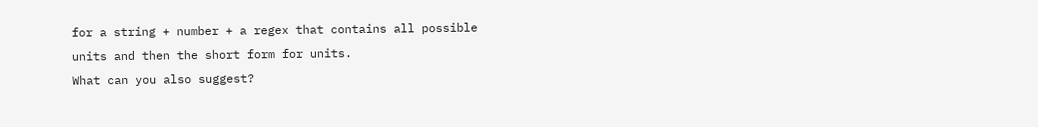for a string + number + a regex that contains all possible units and then the short form for units.
What can you also suggest?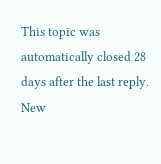This topic was automatically closed 28 days after the last reply. New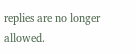replies are no longer allowed.